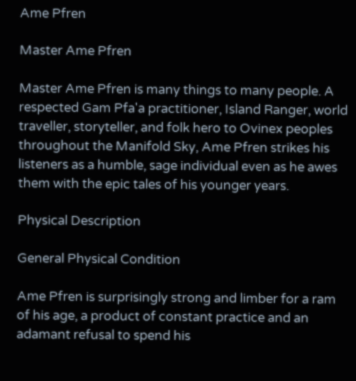Ame Pfren

Master Ame Pfren

Master Ame Pfren is many things to many people. A respected Gam Pfa'a practitioner, Island Ranger, world traveller, storyteller, and folk hero to Ovinex peoples throughout the Manifold Sky, Ame Pfren strikes his listeners as a humble, sage individual even as he awes them with the epic tales of his younger years.

Physical Description

General Physical Condition

Ame Pfren is surprisingly strong and limber for a ram of his age, a product of constant practice and an adamant refusal to spend his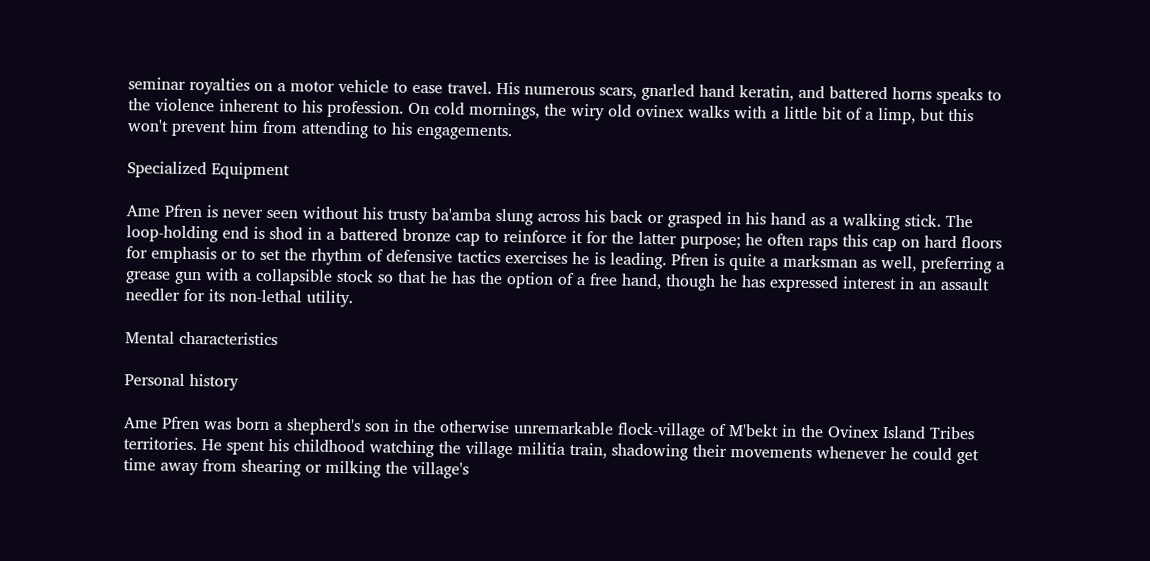seminar royalties on a motor vehicle to ease travel. His numerous scars, gnarled hand keratin, and battered horns speaks to the violence inherent to his profession. On cold mornings, the wiry old ovinex walks with a little bit of a limp, but this won't prevent him from attending to his engagements.

Specialized Equipment

Ame Pfren is never seen without his trusty ba'amba slung across his back or grasped in his hand as a walking stick. The loop-holding end is shod in a battered bronze cap to reinforce it for the latter purpose; he often raps this cap on hard floors for emphasis or to set the rhythm of defensive tactics exercises he is leading. Pfren is quite a marksman as well, preferring a grease gun with a collapsible stock so that he has the option of a free hand, though he has expressed interest in an assault needler for its non-lethal utility.

Mental characteristics

Personal history

Ame Pfren was born a shepherd's son in the otherwise unremarkable flock-village of M'bekt in the Ovinex Island Tribes territories. He spent his childhood watching the village militia train, shadowing their movements whenever he could get time away from shearing or milking the village's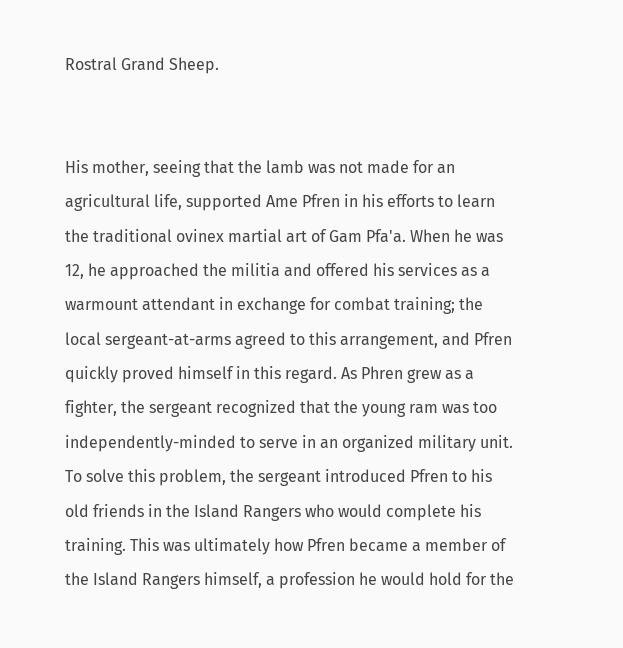Rostral Grand Sheep.


His mother, seeing that the lamb was not made for an agricultural life, supported Ame Pfren in his efforts to learn the traditional ovinex martial art of Gam Pfa'a. When he was 12, he approached the militia and offered his services as a warmount attendant in exchange for combat training; the local sergeant-at-arms agreed to this arrangement, and Pfren quickly proved himself in this regard. As Phren grew as a fighter, the sergeant recognized that the young ram was too independently-minded to serve in an organized military unit. To solve this problem, the sergeant introduced Pfren to his old friends in the Island Rangers who would complete his training. This was ultimately how Pfren became a member of the Island Rangers himself, a profession he would hold for the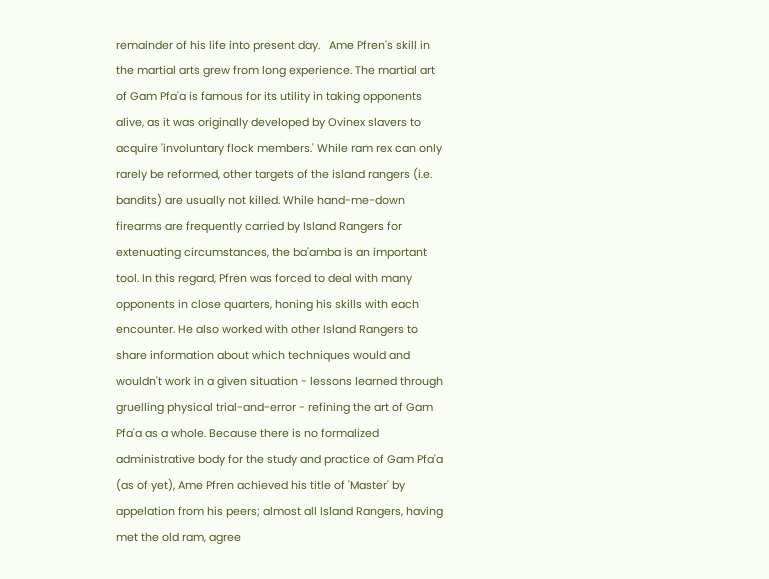remainder of his life into present day.   Ame Pfren's skill in the martial arts grew from long experience. The martial art of Gam Pfa'a is famous for its utility in taking opponents alive, as it was originally developed by Ovinex slavers to acquire 'involuntary flock members.' While ram rex can only rarely be reformed, other targets of the island rangers (i.e. bandits) are usually not killed. While hand-me-down firearms are frequently carried by Island Rangers for extenuating circumstances, the ba'amba is an important tool. In this regard, Pfren was forced to deal with many opponents in close quarters, honing his skills with each encounter. He also worked with other Island Rangers to share information about which techniques would and wouldn't work in a given situation - lessons learned through gruelling physical trial-and-error - refining the art of Gam Pfa'a as a whole. Because there is no formalized administrative body for the study and practice of Gam Pfa'a (as of yet), Ame Pfren achieved his title of 'Master' by appelation from his peers; almost all Island Rangers, having met the old ram, agree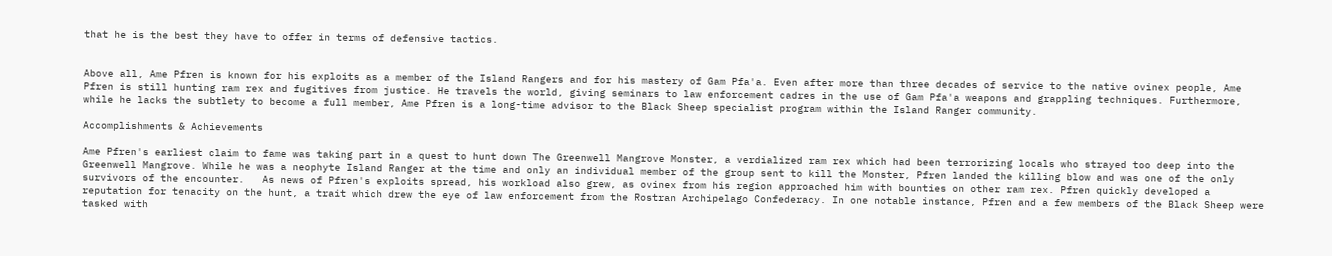that he is the best they have to offer in terms of defensive tactics.


Above all, Ame Pfren is known for his exploits as a member of the Island Rangers and for his mastery of Gam Pfa'a. Even after more than three decades of service to the native ovinex people, Ame Pfren is still hunting ram rex and fugitives from justice. He travels the world, giving seminars to law enforcement cadres in the use of Gam Pfa'a weapons and grappling techniques. Furthermore, while he lacks the subtlety to become a full member, Ame Pfren is a long-time advisor to the Black Sheep specialist program within the Island Ranger community.

Accomplishments & Achievements

Ame Pfren's earliest claim to fame was taking part in a quest to hunt down The Greenwell Mangrove Monster, a verdialized ram rex which had been terrorizing locals who strayed too deep into the Greenwell Mangrove. While he was a neophyte Island Ranger at the time and only an individual member of the group sent to kill the Monster, Pfren landed the killing blow and was one of the only survivors of the encounter.   As news of Pfren's exploits spread, his workload also grew, as ovinex from his region approached him with bounties on other ram rex. Pfren quickly developed a reputation for tenacity on the hunt, a trait which drew the eye of law enforcement from the Rostran Archipelago Confederacy. In one notable instance, Pfren and a few members of the Black Sheep were tasked with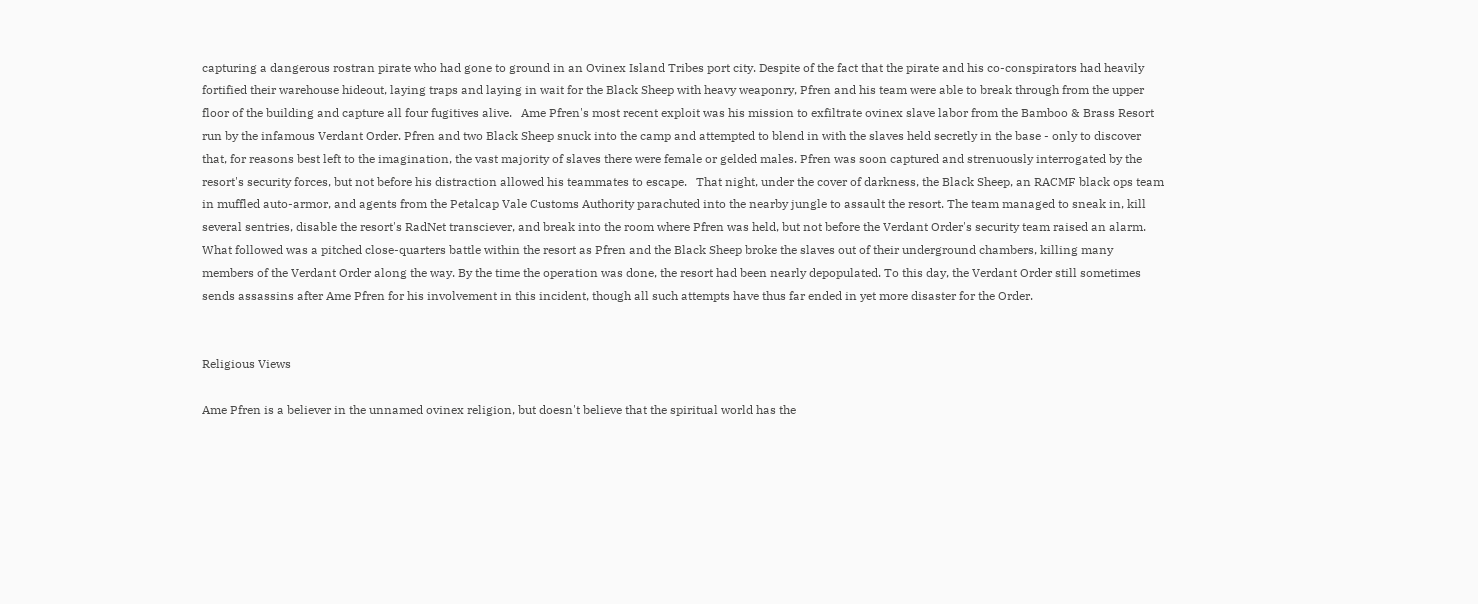capturing a dangerous rostran pirate who had gone to ground in an Ovinex Island Tribes port city. Despite of the fact that the pirate and his co-conspirators had heavily fortified their warehouse hideout, laying traps and laying in wait for the Black Sheep with heavy weaponry, Pfren and his team were able to break through from the upper floor of the building and capture all four fugitives alive.   Ame Pfren's most recent exploit was his mission to exfiltrate ovinex slave labor from the Bamboo & Brass Resort run by the infamous Verdant Order. Pfren and two Black Sheep snuck into the camp and attempted to blend in with the slaves held secretly in the base - only to discover that, for reasons best left to the imagination, the vast majority of slaves there were female or gelded males. Pfren was soon captured and strenuously interrogated by the resort's security forces, but not before his distraction allowed his teammates to escape.   That night, under the cover of darkness, the Black Sheep, an RACMF black ops team in muffled auto-armor, and agents from the Petalcap Vale Customs Authority parachuted into the nearby jungle to assault the resort. The team managed to sneak in, kill several sentries, disable the resort's RadNet transciever, and break into the room where Pfren was held, but not before the Verdant Order's security team raised an alarm. What followed was a pitched close-quarters battle within the resort as Pfren and the Black Sheep broke the slaves out of their underground chambers, killing many members of the Verdant Order along the way. By the time the operation was done, the resort had been nearly depopulated. To this day, the Verdant Order still sometimes sends assassins after Ame Pfren for his involvement in this incident, though all such attempts have thus far ended in yet more disaster for the Order.


Religious Views

Ame Pfren is a believer in the unnamed ovinex religion, but doesn't believe that the spiritual world has the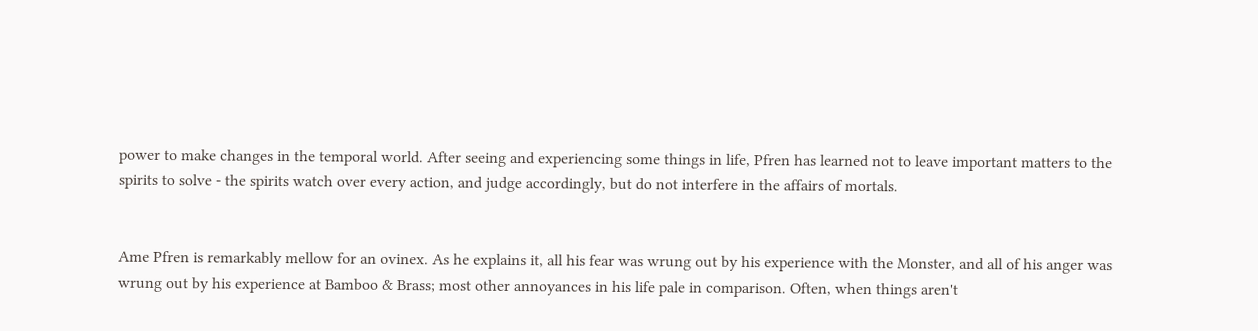power to make changes in the temporal world. After seeing and experiencing some things in life, Pfren has learned not to leave important matters to the spirits to solve - the spirits watch over every action, and judge accordingly, but do not interfere in the affairs of mortals.


Ame Pfren is remarkably mellow for an ovinex. As he explains it, all his fear was wrung out by his experience with the Monster, and all of his anger was wrung out by his experience at Bamboo & Brass; most other annoyances in his life pale in comparison. Often, when things aren't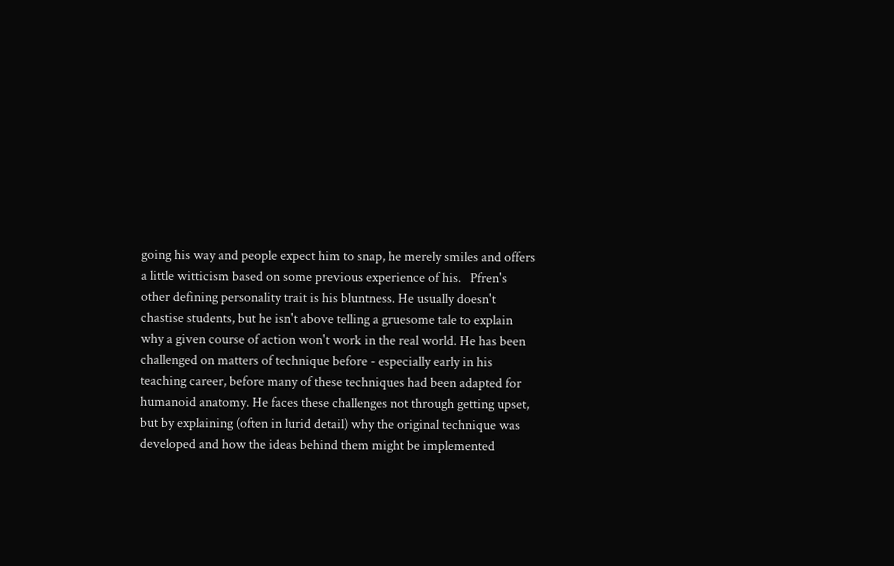going his way and people expect him to snap, he merely smiles and offers a little witticism based on some previous experience of his.   Pfren's other defining personality trait is his bluntness. He usually doesn't chastise students, but he isn't above telling a gruesome tale to explain why a given course of action won't work in the real world. He has been challenged on matters of technique before - especially early in his teaching career, before many of these techniques had been adapted for humanoid anatomy. He faces these challenges not through getting upset, but by explaining (often in lurid detail) why the original technique was developed and how the ideas behind them might be implemented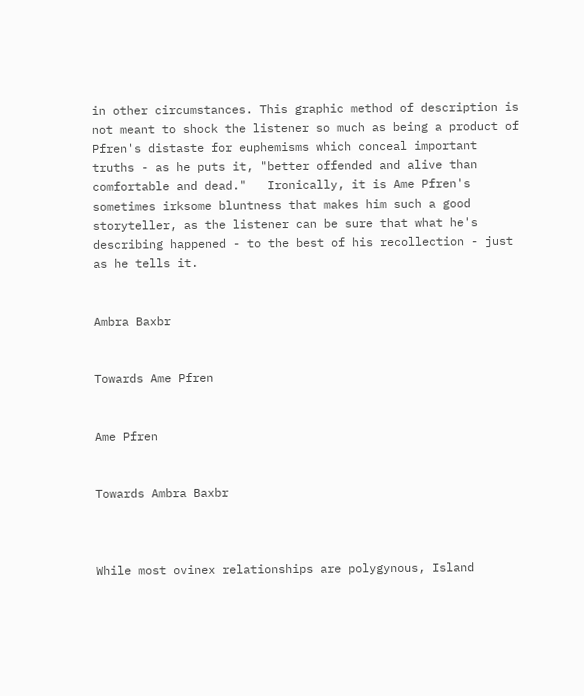in other circumstances. This graphic method of description is not meant to shock the listener so much as being a product of Pfren's distaste for euphemisms which conceal important truths - as he puts it, "better offended and alive than comfortable and dead."   Ironically, it is Ame Pfren's sometimes irksome bluntness that makes him such a good storyteller, as the listener can be sure that what he's describing happened - to the best of his recollection - just as he tells it.


Ambra Baxbr


Towards Ame Pfren


Ame Pfren


Towards Ambra Baxbr



While most ovinex relationships are polygynous, Island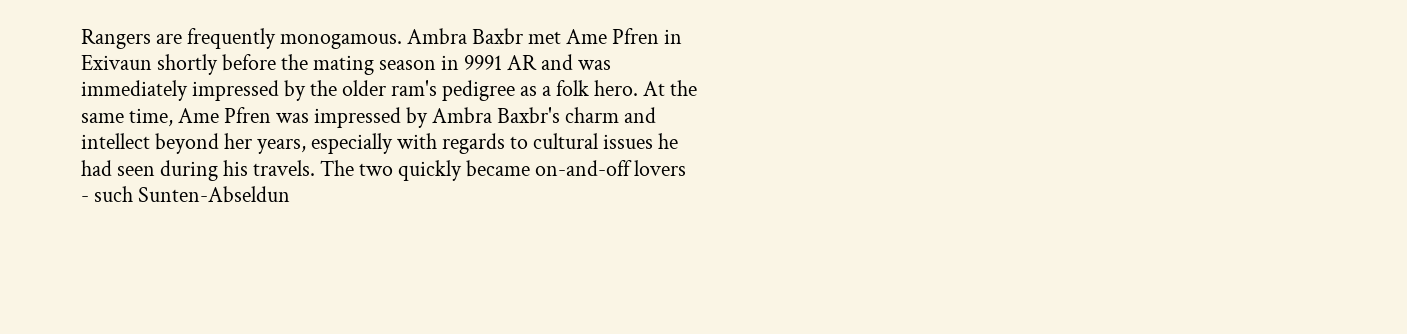Rangers are frequently monogamous. Ambra Baxbr met Ame Pfren in Exivaun shortly before the mating season in 9991 AR and was immediately impressed by the older ram's pedigree as a folk hero. At the same time, Ame Pfren was impressed by Ambra Baxbr's charm and intellect beyond her years, especially with regards to cultural issues he had seen during his travels. The two quickly became on-and-off lovers - such Sunten-Abseldun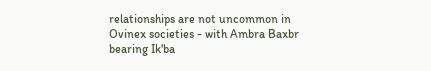relationships are not uncommon in Ovinex societies - with Ambra Baxbr bearing Ik'ba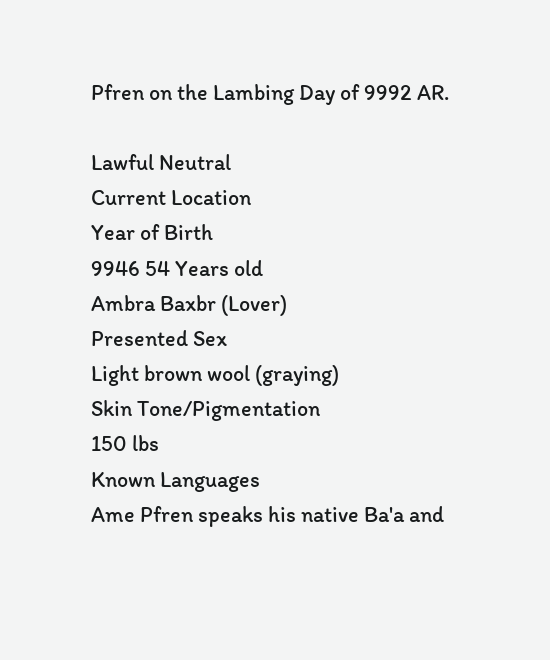Pfren on the Lambing Day of 9992 AR.

Lawful Neutral
Current Location
Year of Birth
9946 54 Years old
Ambra Baxbr (Lover)
Presented Sex
Light brown wool (graying)
Skin Tone/Pigmentation
150 lbs
Known Languages
Ame Pfren speaks his native Ba'a and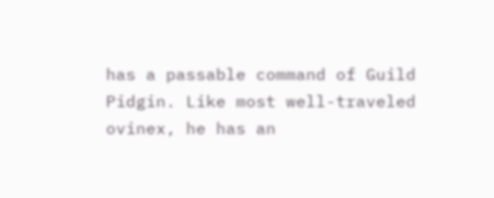has a passable command of Guild Pidgin. Like most well-traveled ovinex, he has an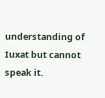understanding of Iuxat but cannot speak it.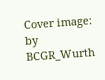Cover image: by BCGR_Wurth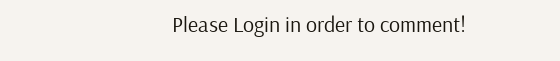Please Login in order to comment!